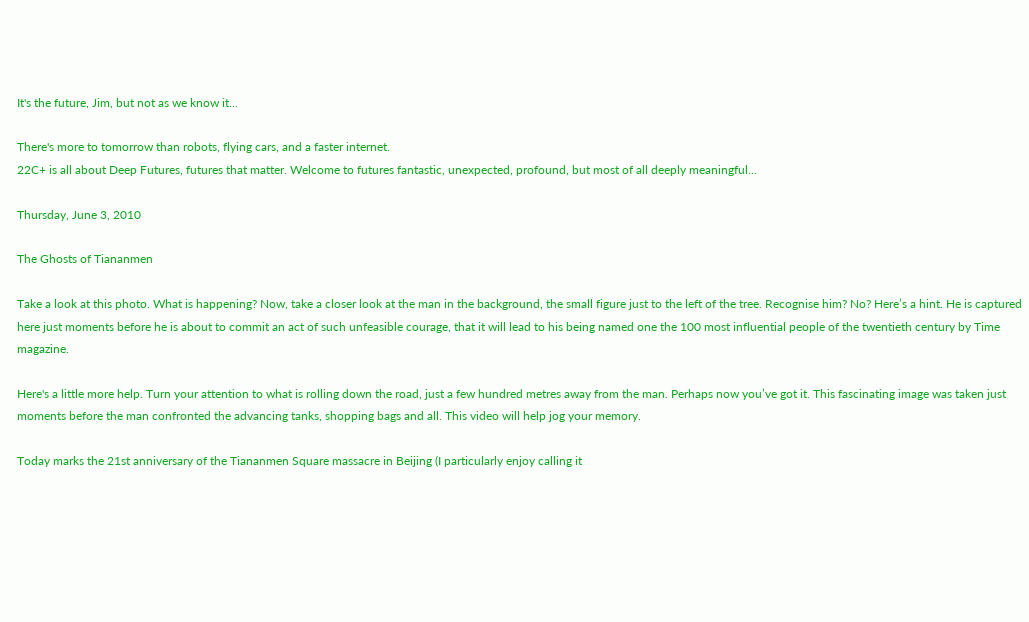It's the future, Jim, but not as we know it...

There's more to tomorrow than robots, flying cars, and a faster internet.
22C+ is all about Deep Futures, futures that matter. Welcome to futures fantastic, unexpected, profound, but most of all deeply meaningful...

Thursday, June 3, 2010

The Ghosts of Tiananmen

Take a look at this photo. What is happening? Now, take a closer look at the man in the background, the small figure just to the left of the tree. Recognise him? No? Here’s a hint. He is captured here just moments before he is about to commit an act of such unfeasible courage, that it will lead to his being named one the 100 most influential people of the twentieth century by Time magazine.

Here's a little more help. Turn your attention to what is rolling down the road, just a few hundred metres away from the man. Perhaps now you’ve got it. This fascinating image was taken just moments before the man confronted the advancing tanks, shopping bags and all. This video will help jog your memory.

Today marks the 21st anniversary of the Tiananmen Square massacre in Beijing (I particularly enjoy calling it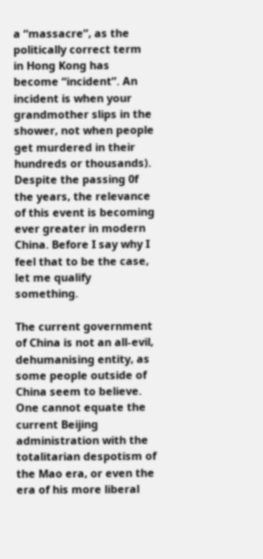a “massacre”, as the politically correct term in Hong Kong has become “incident”. An incident is when your grandmother slips in the shower, not when people get murdered in their hundreds or thousands). Despite the passing 0f the years, the relevance of this event is becoming ever greater in modern China. Before I say why I feel that to be the case, let me qualify something.

The current government of China is not an all-evil, dehumanising entity, as some people outside of China seem to believe. One cannot equate the current Beijing administration with the totalitarian despotism of the Mao era, or even the era of his more liberal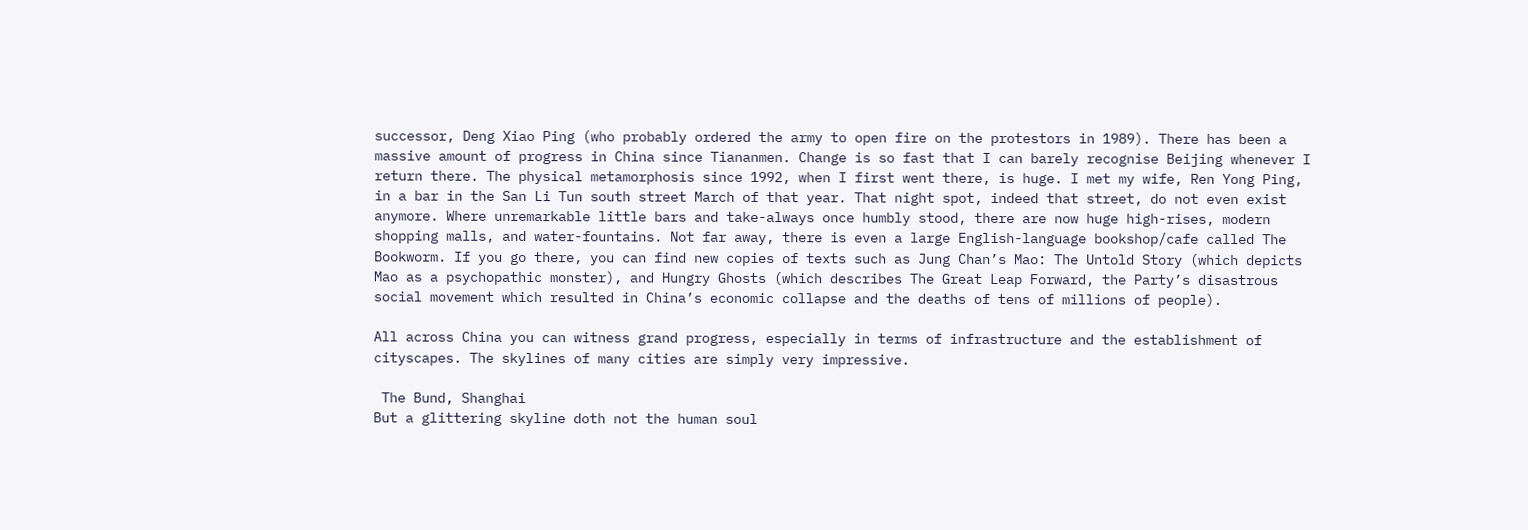successor, Deng Xiao Ping (who probably ordered the army to open fire on the protestors in 1989). There has been a massive amount of progress in China since Tiananmen. Change is so fast that I can barely recognise Beijing whenever I return there. The physical metamorphosis since 1992, when I first went there, is huge. I met my wife, Ren Yong Ping, in a bar in the San Li Tun south street March of that year. That night spot, indeed that street, do not even exist anymore. Where unremarkable little bars and take-always once humbly stood, there are now huge high-rises, modern shopping malls, and water-fountains. Not far away, there is even a large English-language bookshop/cafe called The Bookworm. If you go there, you can find new copies of texts such as Jung Chan’s Mao: The Untold Story (which depicts Mao as a psychopathic monster), and Hungry Ghosts (which describes The Great Leap Forward, the Party’s disastrous social movement which resulted in China’s economic collapse and the deaths of tens of millions of people).

All across China you can witness grand progress, especially in terms of infrastructure and the establishment of cityscapes. The skylines of many cities are simply very impressive.

 The Bund, Shanghai
But a glittering skyline doth not the human soul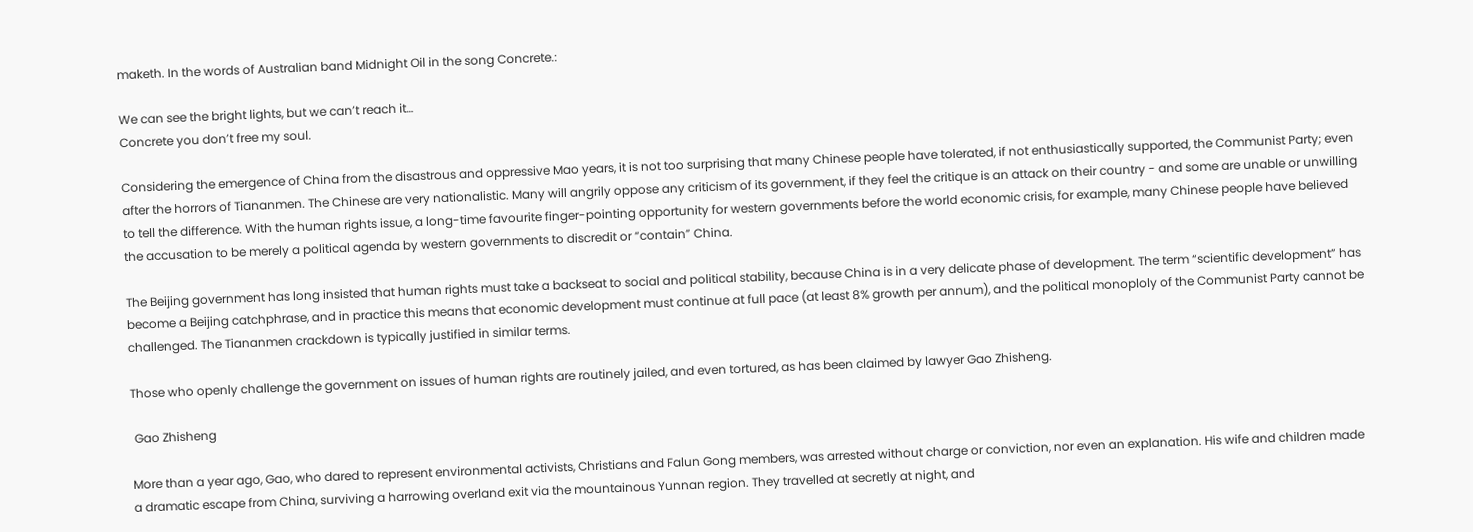maketh. In the words of Australian band Midnight Oil in the song Concrete.:

We can see the bright lights, but we can’t reach it…
Concrete you don’t free my soul.

Considering the emergence of China from the disastrous and oppressive Mao years, it is not too surprising that many Chinese people have tolerated, if not enthusiastically supported, the Communist Party; even after the horrors of Tiananmen. The Chinese are very nationalistic. Many will angrily oppose any criticism of its government, if they feel the critique is an attack on their country - and some are unable or unwilling to tell the difference. With the human rights issue, a long-time favourite finger-pointing opportunity for western governments before the world economic crisis, for example, many Chinese people have believed the accusation to be merely a political agenda by western governments to discredit or “contain” China.

The Beijing government has long insisted that human rights must take a backseat to social and political stability, because China is in a very delicate phase of development. The term “scientific development” has become a Beijing catchphrase, and in practice this means that economic development must continue at full pace (at least 8% growth per annum), and the political monoploly of the Communist Party cannot be challenged. The Tiananmen crackdown is typically justified in similar terms.

Those who openly challenge the government on issues of human rights are routinely jailed, and even tortured, as has been claimed by lawyer Gao Zhisheng.

 Gao Zhisheng

More than a year ago, Gao, who dared to represent environmental activists, Christians and Falun Gong members, was arrested without charge or conviction, nor even an explanation. His wife and children made a dramatic escape from China, surviving a harrowing overland exit via the mountainous Yunnan region. They travelled at secretly at night, and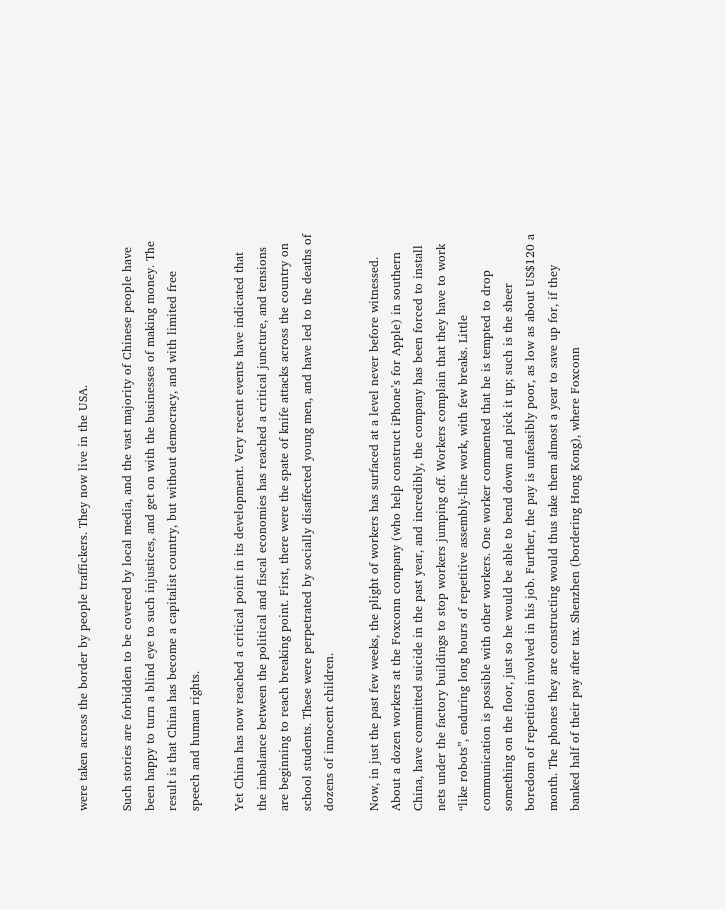were taken across the border by people traffickers. They now live in the USA.

Such stories are forbidden to be covered by local media, and the vast majority of Chinese people have been happy to turn a blind eye to such injustices, and get on with the businesses of making money. The result is that China has become a capitalist country, but without democracy, and with limited free speech and human rights.

Yet China has now reached a critical point in its development. Very recent events have indicated that the imbalance between the political and fiscal economies has reached a critical juncture, and tensions are beginning to reach breaking point. First, there were the spate of knife attacks across the country on school students. These were perpetrated by socially disaffected young men, and have led to the deaths of dozens of innocent children.

Now, in just the past few weeks, the plight of workers has surfaced at a level never before witnessed. About a dozen workers at the Foxconn company (who help construct iPhone’s for Apple) in southern China, have committed suicide in the past year, and incredibly, the company has been forced to install nets under the factory buildings to stop workers jumping off. Workers complain that they have to work “like robots”, enduring long hours of repetitive assembly-line work, with few breaks. Little communication is possible with other workers. One worker commented that he is tempted to drop something on the floor, just so he would be able to bend down and pick it up; such is the sheer boredom of repetition involved in his job. Further, the pay is unfeasibly poor, as low as about US$120 a month. The phones they are constructing would thus take them almost a year to save up for, if they banked half of their pay after tax. Shenzhen (bordering Hong Kong), where Foxconn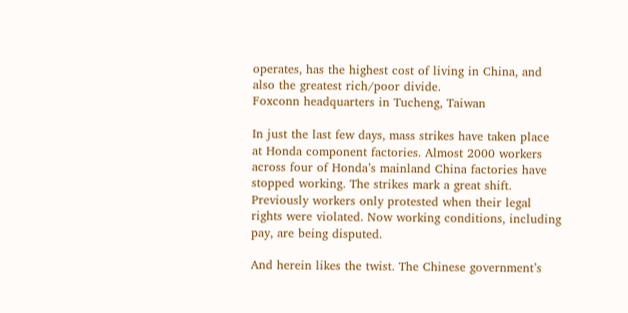operates, has the highest cost of living in China, and also the greatest rich/poor divide.
Foxconn headquarters in Tucheng, Taiwan

In just the last few days, mass strikes have taken place at Honda component factories. Almost 2000 workers across four of Honda’s mainland China factories have stopped working. The strikes mark a great shift. Previously workers only protested when their legal rights were violated. Now working conditions, including pay, are being disputed.

And herein likes the twist. The Chinese government’s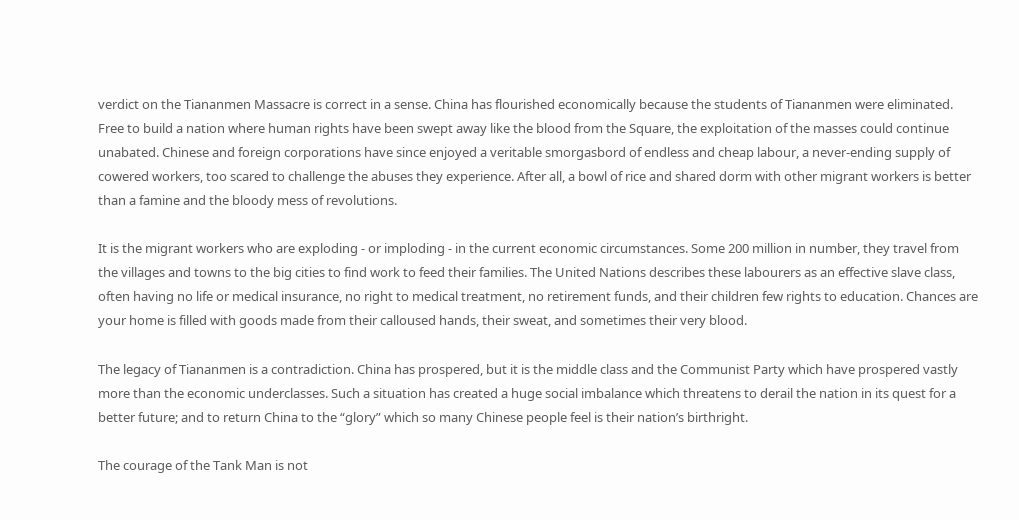verdict on the Tiananmen Massacre is correct in a sense. China has flourished economically because the students of Tiananmen were eliminated. Free to build a nation where human rights have been swept away like the blood from the Square, the exploitation of the masses could continue unabated. Chinese and foreign corporations have since enjoyed a veritable smorgasbord of endless and cheap labour, a never-ending supply of cowered workers, too scared to challenge the abuses they experience. After all, a bowl of rice and shared dorm with other migrant workers is better than a famine and the bloody mess of revolutions.

It is the migrant workers who are exploding - or imploding - in the current economic circumstances. Some 200 million in number, they travel from the villages and towns to the big cities to find work to feed their families. The United Nations describes these labourers as an effective slave class, often having no life or medical insurance, no right to medical treatment, no retirement funds, and their children few rights to education. Chances are your home is filled with goods made from their calloused hands, their sweat, and sometimes their very blood.

The legacy of Tiananmen is a contradiction. China has prospered, but it is the middle class and the Communist Party which have prospered vastly more than the economic underclasses. Such a situation has created a huge social imbalance which threatens to derail the nation in its quest for a better future; and to return China to the “glory” which so many Chinese people feel is their nation’s birthright.

The courage of the Tank Man is not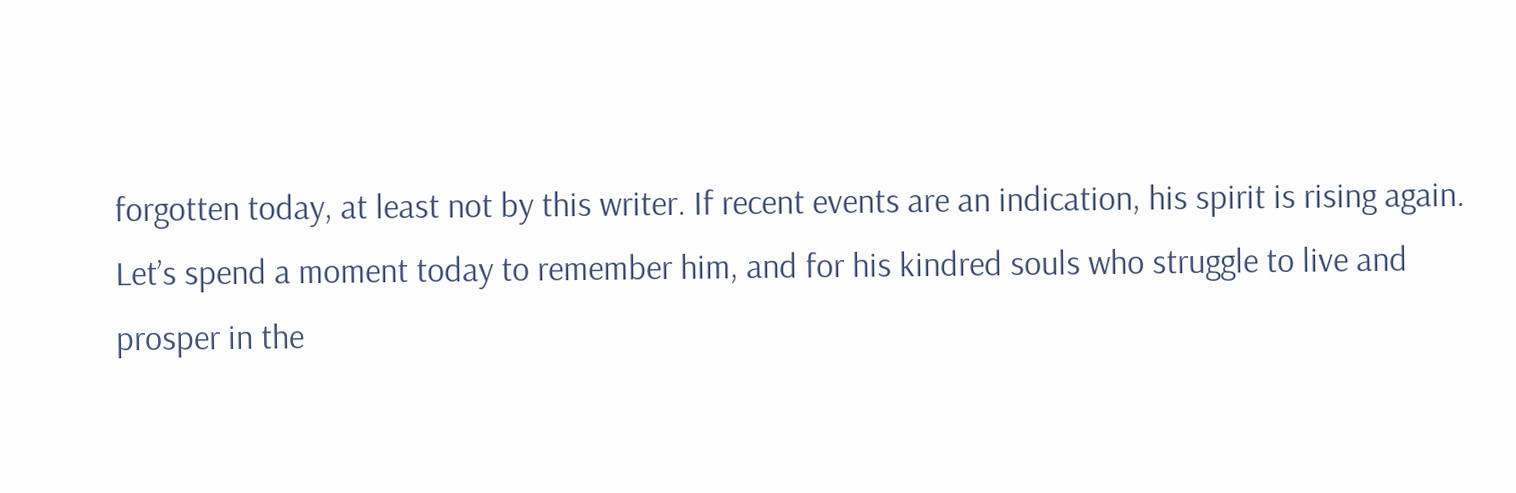forgotten today, at least not by this writer. If recent events are an indication, his spirit is rising again. Let’s spend a moment today to remember him, and for his kindred souls who struggle to live and prosper in the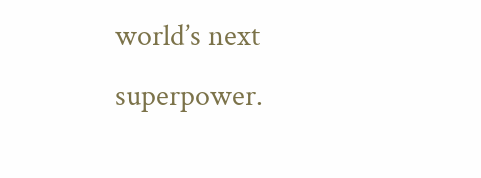world’s next superpower.